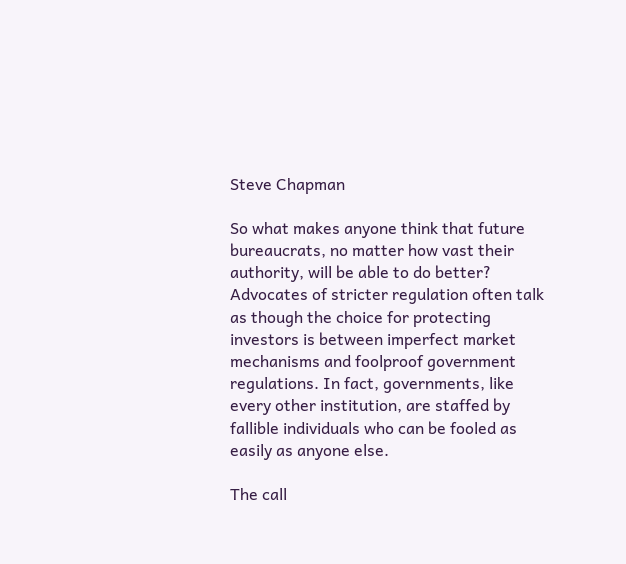Steve Chapman

So what makes anyone think that future bureaucrats, no matter how vast their authority, will be able to do better? Advocates of stricter regulation often talk as though the choice for protecting investors is between imperfect market mechanisms and foolproof government regulations. In fact, governments, like every other institution, are staffed by fallible individuals who can be fooled as easily as anyone else.

The call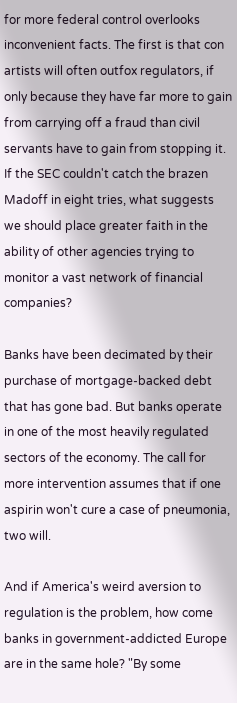for more federal control overlooks inconvenient facts. The first is that con artists will often outfox regulators, if only because they have far more to gain from carrying off a fraud than civil servants have to gain from stopping it. If the SEC couldn't catch the brazen Madoff in eight tries, what suggests we should place greater faith in the ability of other agencies trying to monitor a vast network of financial companies?

Banks have been decimated by their purchase of mortgage-backed debt that has gone bad. But banks operate in one of the most heavily regulated sectors of the economy. The call for more intervention assumes that if one aspirin won't cure a case of pneumonia, two will.

And if America's weird aversion to regulation is the problem, how come banks in government-addicted Europe are in the same hole? "By some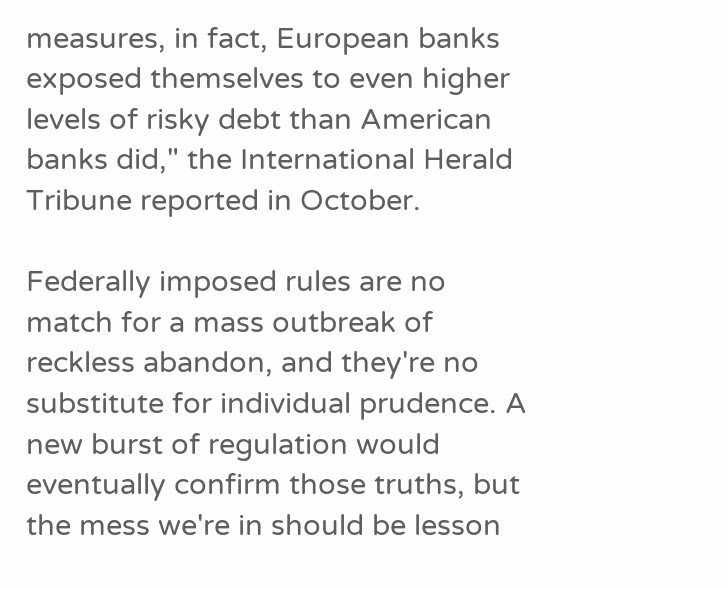measures, in fact, European banks exposed themselves to even higher levels of risky debt than American banks did," the International Herald Tribune reported in October.

Federally imposed rules are no match for a mass outbreak of reckless abandon, and they're no substitute for individual prudence. A new burst of regulation would eventually confirm those truths, but the mess we're in should be lesson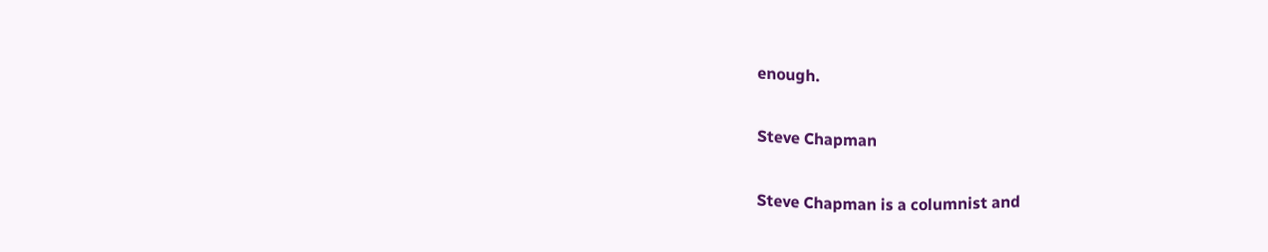enough.

Steve Chapman

Steve Chapman is a columnist and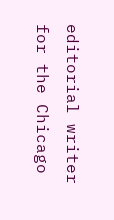editorial writer for the Chicago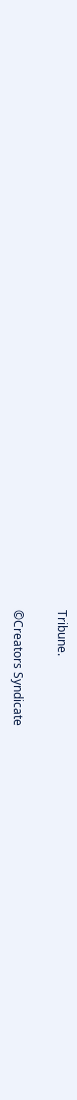Tribune.

©Creators Syndicate